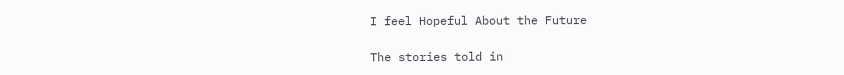I feel Hopeful About the Future

The stories told in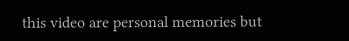this video are personal memories but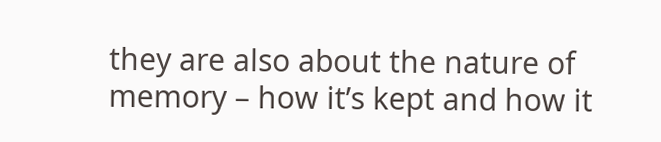they are also about the nature of memory – how it’s kept and how it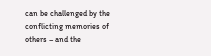can be challenged by the conflicting memories of others – and the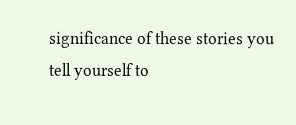significance of these stories you tell yourself to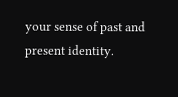your sense of past and present identity.